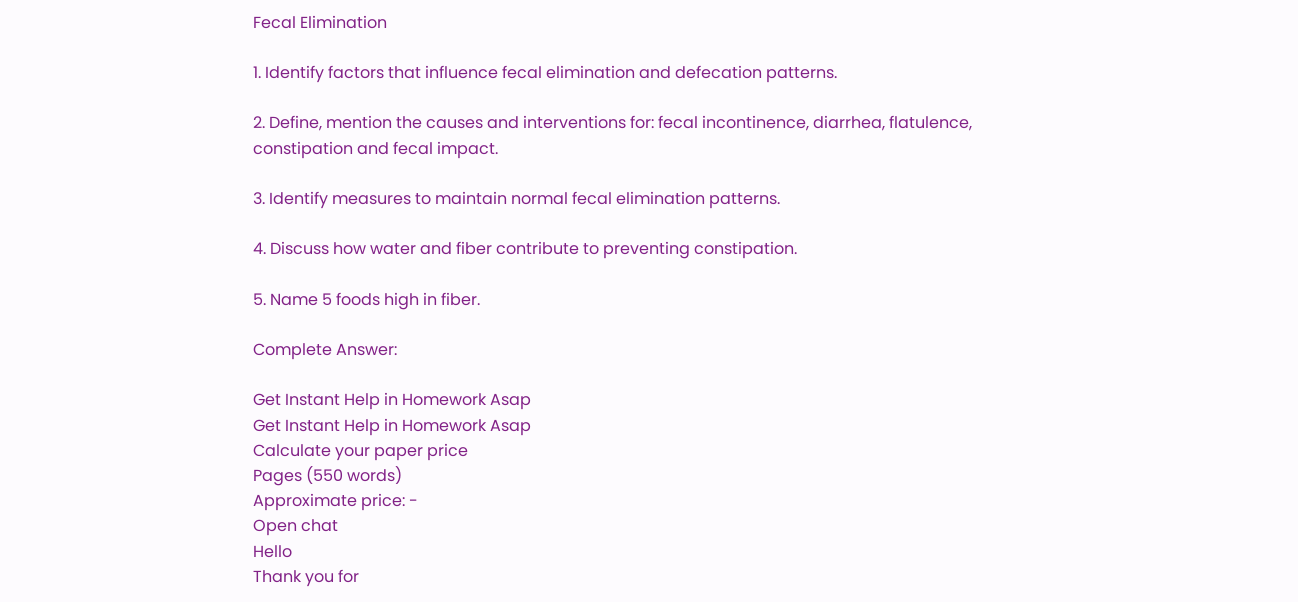Fecal Elimination

1. Identify factors that influence fecal elimination and defecation patterns.

2. Define, mention the causes and interventions for: fecal incontinence, diarrhea, flatulence, constipation and fecal impact.

3. Identify measures to maintain normal fecal elimination patterns.

4. Discuss how water and fiber contribute to preventing constipation.

5. Name 5 foods high in fiber.

Complete Answer:

Get Instant Help in Homework Asap
Get Instant Help in Homework Asap
Calculate your paper price
Pages (550 words)
Approximate price: -
Open chat
Hello
Thank you for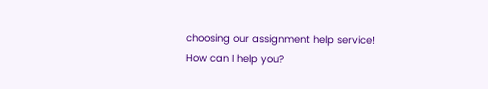choosing our assignment help service!
How can I help you?